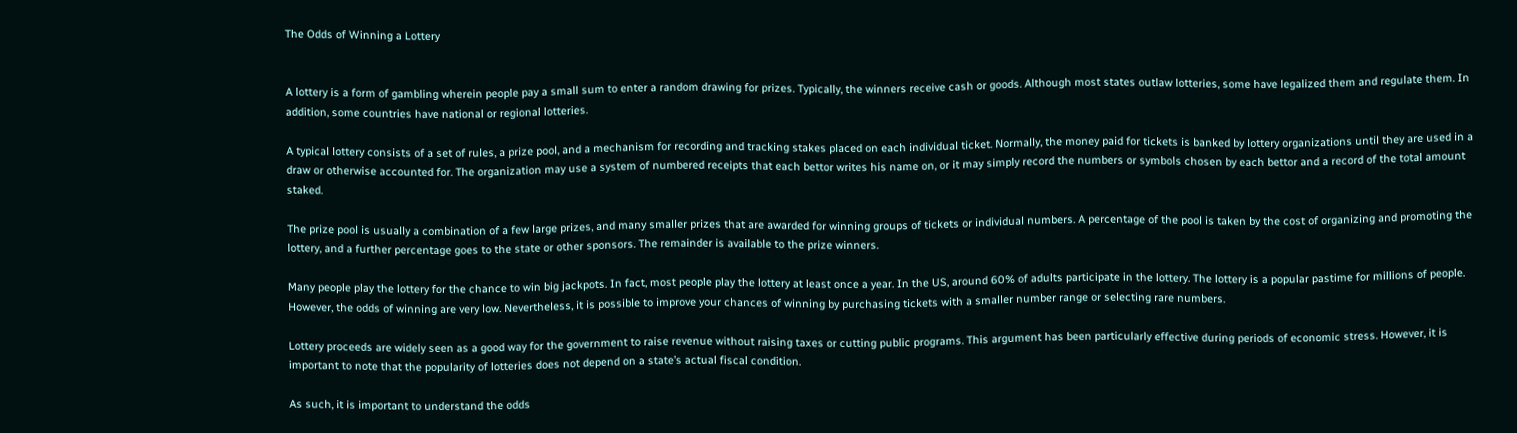The Odds of Winning a Lottery


A lottery is a form of gambling wherein people pay a small sum to enter a random drawing for prizes. Typically, the winners receive cash or goods. Although most states outlaw lotteries, some have legalized them and regulate them. In addition, some countries have national or regional lotteries.

A typical lottery consists of a set of rules, a prize pool, and a mechanism for recording and tracking stakes placed on each individual ticket. Normally, the money paid for tickets is banked by lottery organizations until they are used in a draw or otherwise accounted for. The organization may use a system of numbered receipts that each bettor writes his name on, or it may simply record the numbers or symbols chosen by each bettor and a record of the total amount staked.

The prize pool is usually a combination of a few large prizes, and many smaller prizes that are awarded for winning groups of tickets or individual numbers. A percentage of the pool is taken by the cost of organizing and promoting the lottery, and a further percentage goes to the state or other sponsors. The remainder is available to the prize winners.

Many people play the lottery for the chance to win big jackpots. In fact, most people play the lottery at least once a year. In the US, around 60% of adults participate in the lottery. The lottery is a popular pastime for millions of people. However, the odds of winning are very low. Nevertheless, it is possible to improve your chances of winning by purchasing tickets with a smaller number range or selecting rare numbers.

Lottery proceeds are widely seen as a good way for the government to raise revenue without raising taxes or cutting public programs. This argument has been particularly effective during periods of economic stress. However, it is important to note that the popularity of lotteries does not depend on a state’s actual fiscal condition.

As such, it is important to understand the odds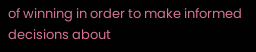of winning in order to make informed decisions about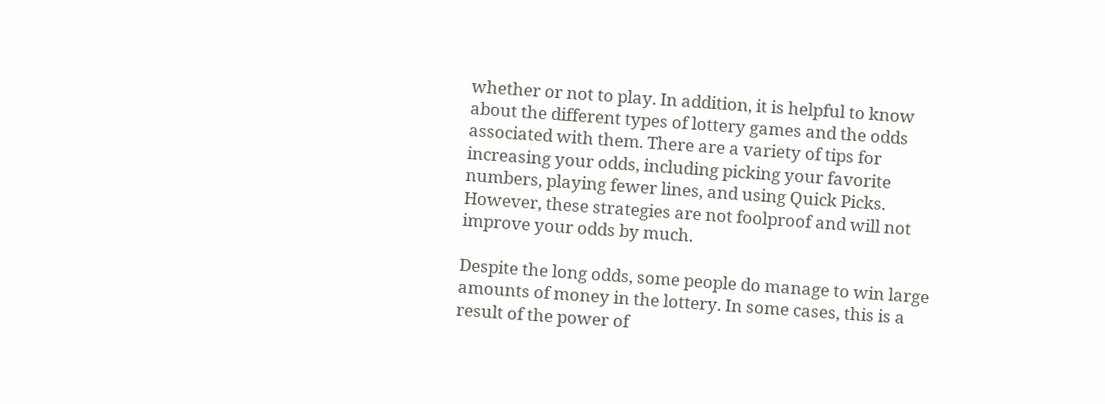whether or not to play. In addition, it is helpful to know about the different types of lottery games and the odds associated with them. There are a variety of tips for increasing your odds, including picking your favorite numbers, playing fewer lines, and using Quick Picks. However, these strategies are not foolproof and will not improve your odds by much.

Despite the long odds, some people do manage to win large amounts of money in the lottery. In some cases, this is a result of the power of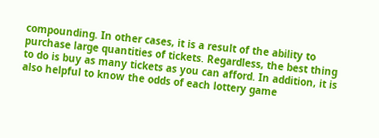compounding. In other cases, it is a result of the ability to purchase large quantities of tickets. Regardless, the best thing to do is buy as many tickets as you can afford. In addition, it is also helpful to know the odds of each lottery game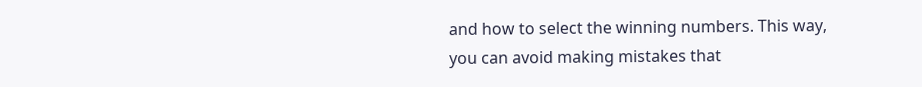and how to select the winning numbers. This way, you can avoid making mistakes that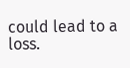could lead to a loss.